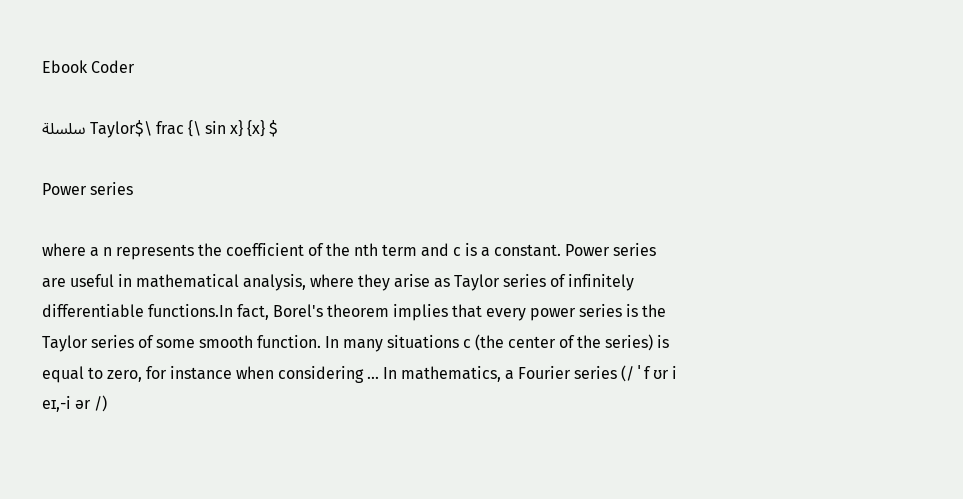Ebook Coder

سلسلة Taylor$\ frac {\ sin x} {x} $

Power series

where a n represents the coefficient of the nth term and c is a constant. Power series are useful in mathematical analysis, where they arise as Taylor series of infinitely differentiable functions.In fact, Borel's theorem implies that every power series is the Taylor series of some smooth function. In many situations c (the center of the series) is equal to zero, for instance when considering ... In mathematics, a Fourier series (/ ˈ f ʊr i eɪ,-i ər /)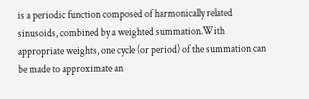is a periodic function composed of harmonically related sinusoids, combined by a weighted summation.With appropriate weights, one cycle (or period) of the summation can be made to approximate an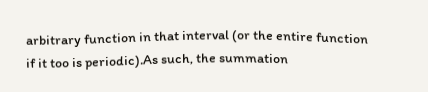arbitrary function in that interval (or the entire function if it too is periodic).As such, the summation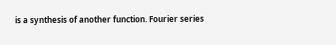is a synthesis of another function. Fourier series